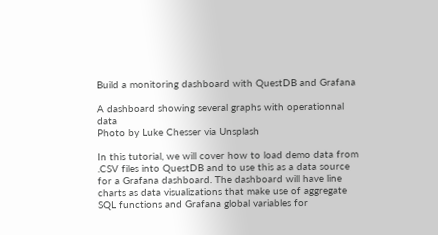Build a monitoring dashboard with QuestDB and Grafana

A dashboard showing several graphs with operationnal data
Photo by Luke Chesser via Unsplash

In this tutorial, we will cover how to load demo data from .CSV files into QuestDB and to use this as a data source for a Grafana dashboard. The dashboard will have line charts as data visualizations that make use of aggregate SQL functions and Grafana global variables for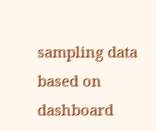sampling data based on dashboard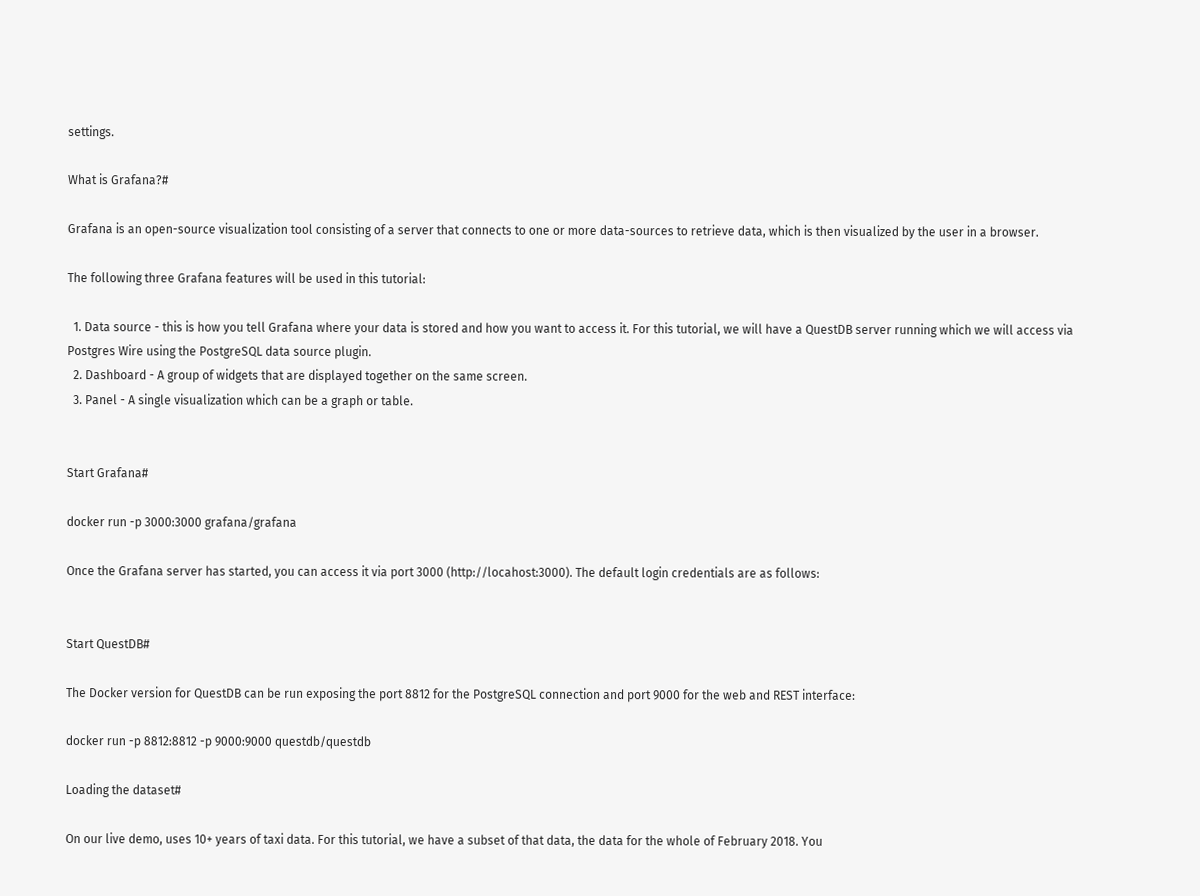settings.

What is Grafana?#

Grafana is an open-source visualization tool consisting of a server that connects to one or more data-sources to retrieve data, which is then visualized by the user in a browser.

The following three Grafana features will be used in this tutorial:

  1. Data source - this is how you tell Grafana where your data is stored and how you want to access it. For this tutorial, we will have a QuestDB server running which we will access via Postgres Wire using the PostgreSQL data source plugin.
  2. Dashboard - A group of widgets that are displayed together on the same screen.
  3. Panel - A single visualization which can be a graph or table.


Start Grafana#

docker run -p 3000:3000 grafana/grafana

Once the Grafana server has started, you can access it via port 3000 (http://locahost:3000). The default login credentials are as follows:


Start QuestDB#

The Docker version for QuestDB can be run exposing the port 8812 for the PostgreSQL connection and port 9000 for the web and REST interface:

docker run -p 8812:8812 -p 9000:9000 questdb/questdb

Loading the dataset#

On our live demo, uses 10+ years of taxi data. For this tutorial, we have a subset of that data, the data for the whole of February 2018. You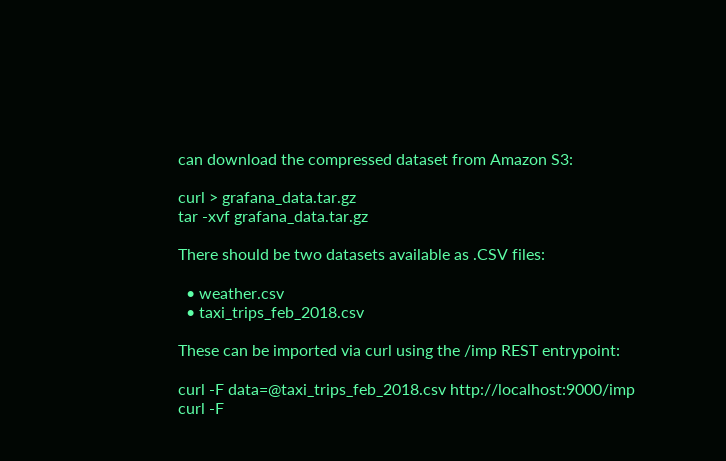can download the compressed dataset from Amazon S3:

curl > grafana_data.tar.gz
tar -xvf grafana_data.tar.gz

There should be two datasets available as .CSV files:

  • weather.csv
  • taxi_trips_feb_2018.csv

These can be imported via curl using the /imp REST entrypoint:

curl -F data=@taxi_trips_feb_2018.csv http://localhost:9000/imp
curl -F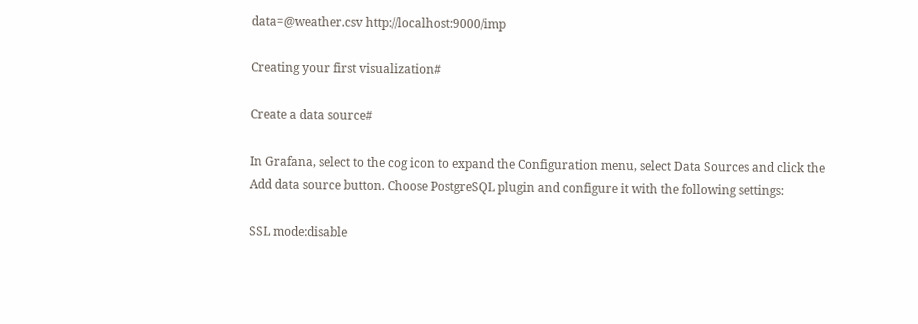data=@weather.csv http://localhost:9000/imp

Creating your first visualization#

Create a data source#

In Grafana, select to the cog icon to expand the Configuration menu, select Data Sources and click the Add data source button. Choose PostgreSQL plugin and configure it with the following settings:

SSL mode:disable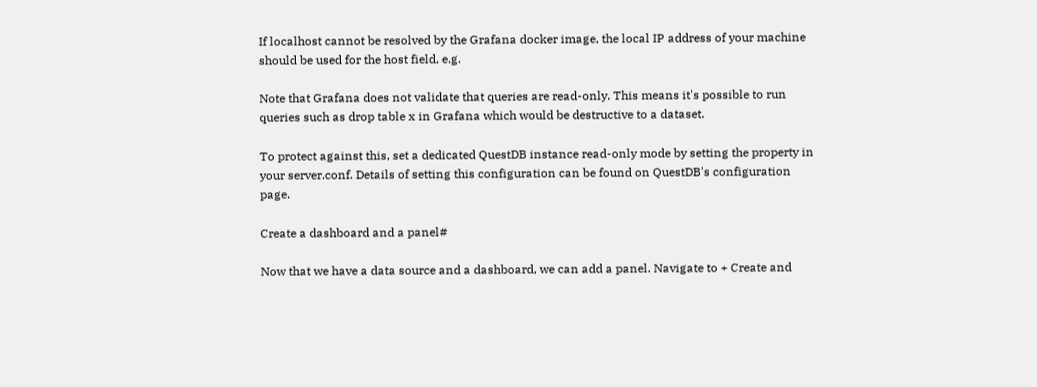If localhost cannot be resolved by the Grafana docker image, the local IP address of your machine should be used for the host field, e.g.

Note that Grafana does not validate that queries are read-only. This means it's possible to run queries such as drop table x in Grafana which would be destructive to a dataset.

To protect against this, set a dedicated QuestDB instance read-only mode by setting the property in your server.conf. Details of setting this configuration can be found on QuestDB's configuration page.

Create a dashboard and a panel#

Now that we have a data source and a dashboard, we can add a panel. Navigate to + Create and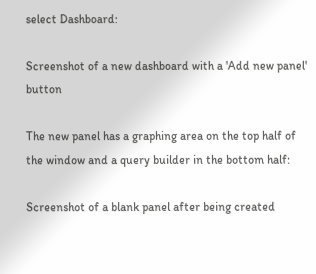select Dashboard:

Screenshot of a new dashboard with a 'Add new panel' button

The new panel has a graphing area on the top half of the window and a query builder in the bottom half:

Screenshot of a blank panel after being created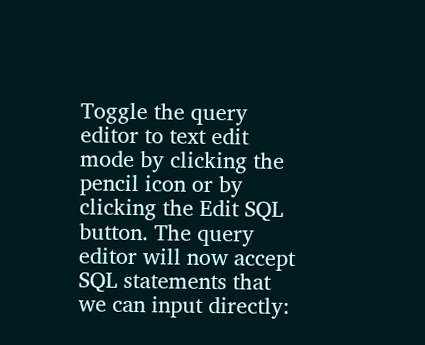Toggle the query editor to text edit mode by clicking the pencil icon or by clicking the Edit SQL button. The query editor will now accept SQL statements that we can input directly: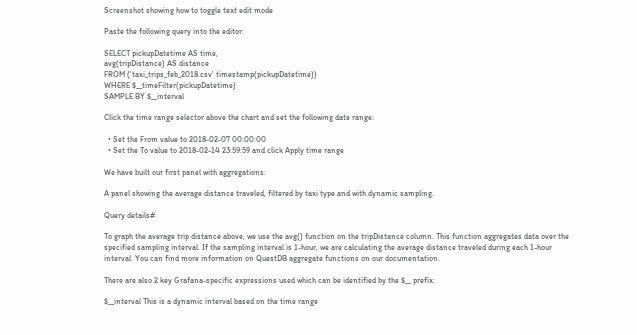Screenshot showing how to toggle text edit mode

Paste the following query into the editor:

SELECT pickupDatetime AS time,
avg(tripDistance) AS distance
FROM ('taxi_trips_feb_2018.csv' timestamp(pickupDatetime))
WHERE $__timeFilter(pickupDatetime)
SAMPLE BY $__interval

Click the time range selector above the chart and set the following date range:

  • Set the From value to 2018-02-07 00:00:00
  • Set the To value to 2018-02-14 23:59:59 and click Apply time range

We have built our first panel with aggregations:

A panel showing the average distance traveled, filtered by taxi type and with dynamic sampling.

Query details#

To graph the average trip distance above, we use the avg() function on the tripDistance column. This function aggregates data over the specified sampling interval. If the sampling interval is 1-hour, we are calculating the average distance traveled during each 1-hour interval. You can find more information on QuestDB aggregate functions on our documentation.

There are also 2 key Grafana-specific expressions used which can be identified by the $__ prefix:

$__interval This is a dynamic interval based on the time range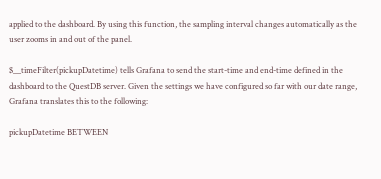applied to the dashboard. By using this function, the sampling interval changes automatically as the user zooms in and out of the panel.

$__timeFilter(pickupDatetime) tells Grafana to send the start-time and end-time defined in the dashboard to the QuestDB server. Given the settings we have configured so far with our date range, Grafana translates this to the following:

pickupDatetime BETWEEN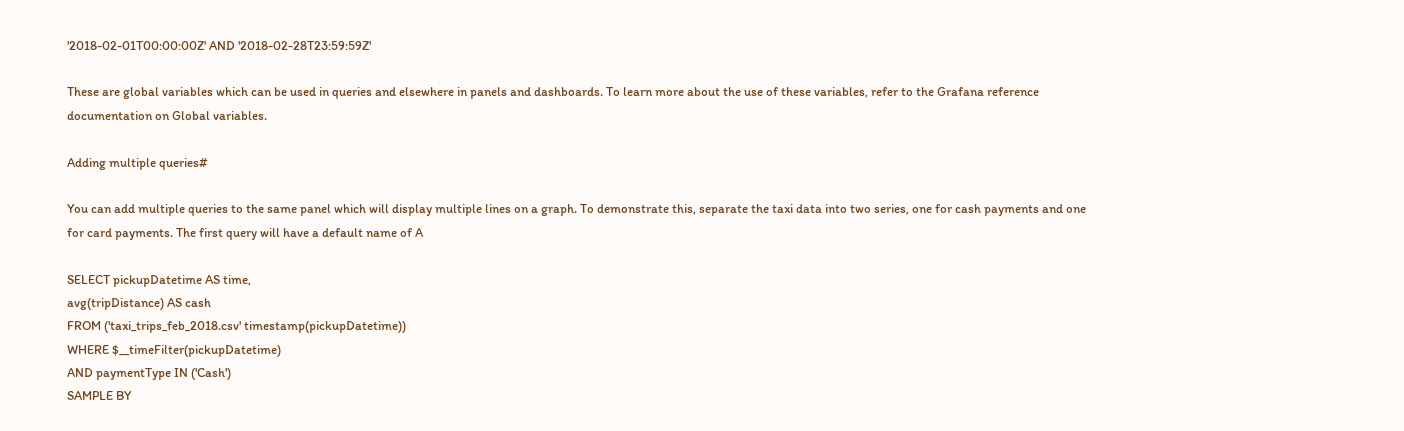'2018-02-01T00:00:00Z' AND '2018-02-28T23:59:59Z'

These are global variables which can be used in queries and elsewhere in panels and dashboards. To learn more about the use of these variables, refer to the Grafana reference documentation on Global variables.

Adding multiple queries#

You can add multiple queries to the same panel which will display multiple lines on a graph. To demonstrate this, separate the taxi data into two series, one for cash payments and one for card payments. The first query will have a default name of A

SELECT pickupDatetime AS time,
avg(tripDistance) AS cash
FROM ('taxi_trips_feb_2018.csv' timestamp(pickupDatetime))
WHERE $__timeFilter(pickupDatetime)
AND paymentType IN ('Cash')
SAMPLE BY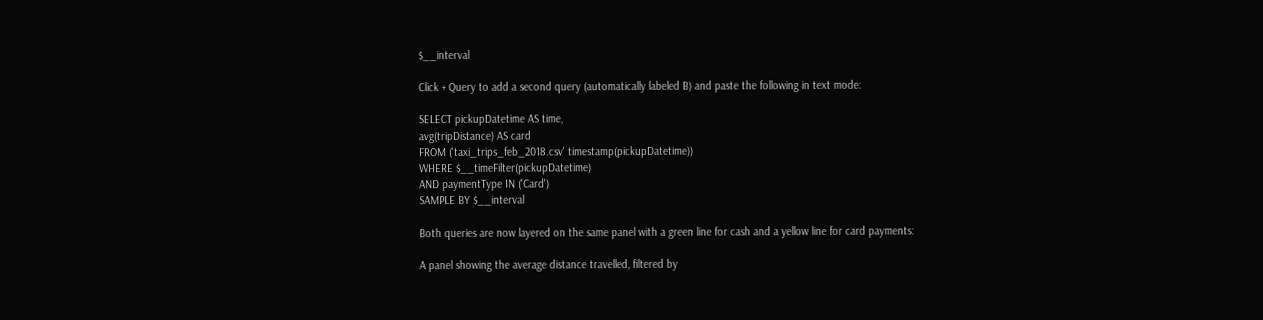$__interval

Click + Query to add a second query (automatically labeled B) and paste the following in text mode:

SELECT pickupDatetime AS time,
avg(tripDistance) AS card
FROM ('taxi_trips_feb_2018.csv' timestamp(pickupDatetime))
WHERE $__timeFilter(pickupDatetime)
AND paymentType IN ('Card')
SAMPLE BY $__interval

Both queries are now layered on the same panel with a green line for cash and a yellow line for card payments:

A panel showing the average distance travelled, filtered by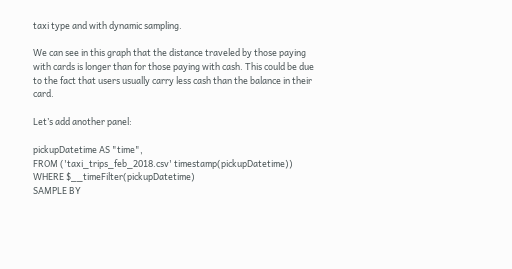taxi type and with dynamic sampling.

We can see in this graph that the distance traveled by those paying with cards is longer than for those paying with cash. This could be due to the fact that users usually carry less cash than the balance in their card.

Let’s add another panel:

pickupDatetime AS "time",
FROM ('taxi_trips_feb_2018.csv' timestamp(pickupDatetime))
WHERE $__timeFilter(pickupDatetime)
SAMPLE BY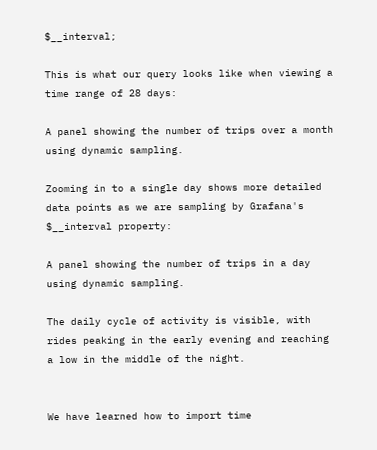$__interval;

This is what our query looks like when viewing a time range of 28 days:

A panel showing the number of trips over a month using dynamic sampling.

Zooming in to a single day shows more detailed data points as we are sampling by Grafana's $__interval property:

A panel showing the number of trips in a day using dynamic sampling.

The daily cycle of activity is visible, with rides peaking in the early evening and reaching a low in the middle of the night.


We have learned how to import time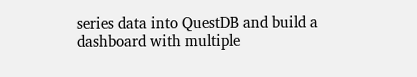series data into QuestDB and build a dashboard with multiple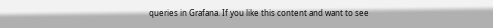queries in Grafana. If you like this content and want to see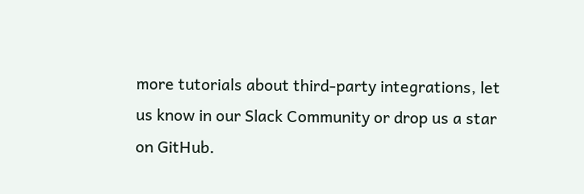more tutorials about third-party integrations, let us know in our Slack Community or drop us a star on GitHub.